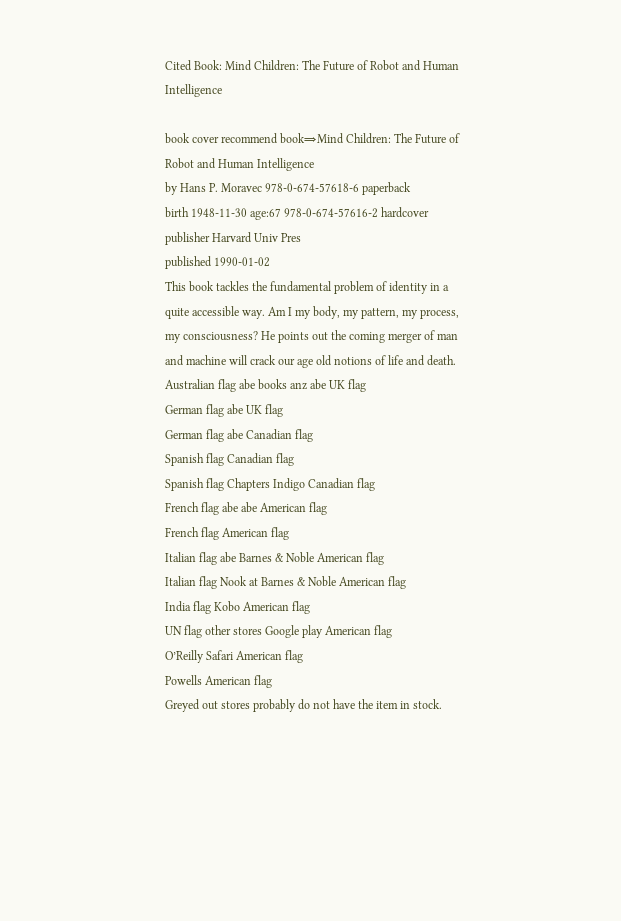Cited Book: Mind Children: The Future of Robot and Human Intelligence

book cover recommend book⇒Mind Children: The Future of Robot and Human Intelligence
by Hans P. Moravec 978-0-674-57618-6 paperback
birth 1948-11-30 age:67 978-0-674-57616-2 hardcover
publisher Harvard Univ Pres
published 1990-01-02
This book tackles the fundamental problem of identity in a quite accessible way. Am I my body, my pattern, my process, my consciousness? He points out the coming merger of man and machine will crack our age old notions of life and death.
Australian flag abe books anz abe UK flag
German flag abe UK flag
German flag abe Canadian flag
Spanish flag Canadian flag
Spanish flag Chapters Indigo Canadian flag
French flag abe abe American flag
French flag American flag
Italian flag abe Barnes & Noble American flag
Italian flag Nook at Barnes & Noble American flag
India flag Kobo American flag
UN flag other stores Google play American flag
O’Reilly Safari American flag
Powells American flag
Greyed out stores probably do not have the item in stock.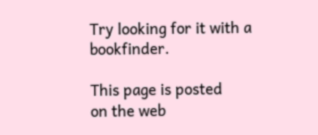Try looking for it with a bookfinder.

This page is posted
on the web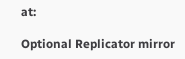at:

Optional Replicator mirror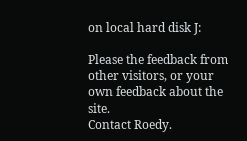on local hard disk J:

Please the feedback from other visitors, or your own feedback about the site.
Contact Roedy.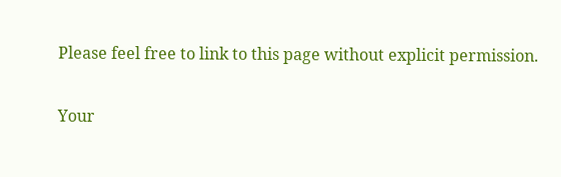Please feel free to link to this page without explicit permission.

Your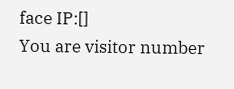face IP:[]
You are visitor number